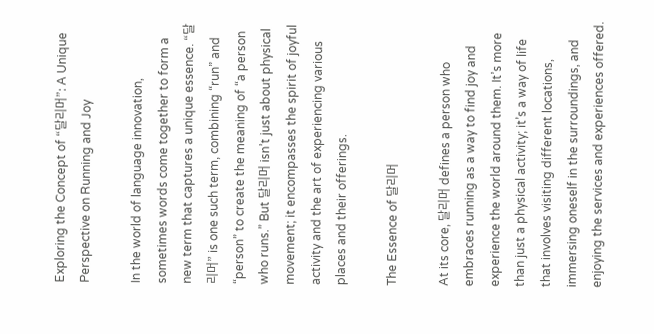Exploring the Concept of “달리머”: A Unique Perspective on Running and Joy

In the world of language innovation, sometimes words come together to form a new term that captures a unique essence. “달리머” is one such term, combining “run” and “person” to create the meaning of “a person who runs.” But 달리머 isn’t just about physical movement; it encompasses the spirit of joyful activity and the art of experiencing various places and their offerings.

The Essence of 달리머

At its core, 달리머 defines a person who embraces running as a way to find joy and experience the world around them. It’s more than just a physical activity; it’s a way of life that involves visiting different locations, immersing oneself in the surroundings, and enjoying the services and experiences offered.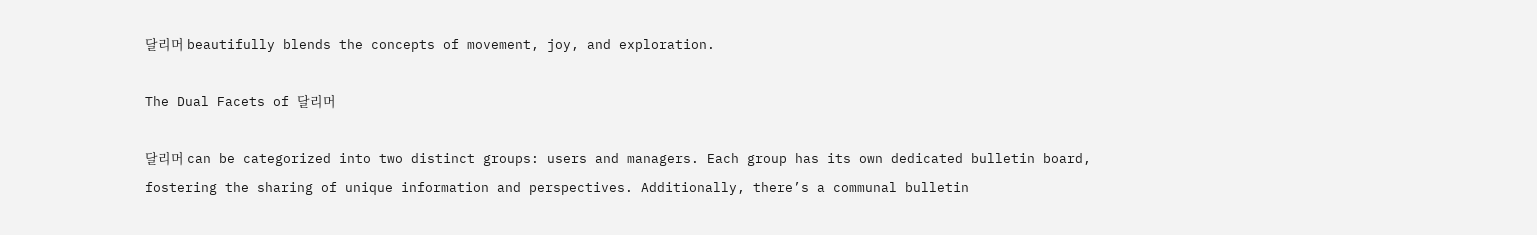달리머 beautifully blends the concepts of movement, joy, and exploration.

The Dual Facets of 달리머

달리머 can be categorized into two distinct groups: users and managers. Each group has its own dedicated bulletin board, fostering the sharing of unique information and perspectives. Additionally, there’s a communal bulletin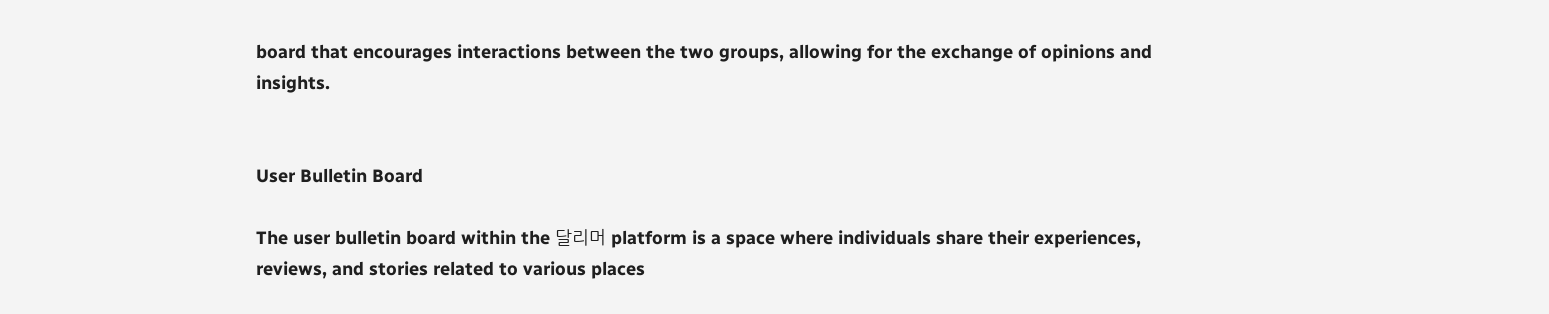board that encourages interactions between the two groups, allowing for the exchange of opinions and insights.


User Bulletin Board

The user bulletin board within the 달리머 platform is a space where individuals share their experiences, reviews, and stories related to various places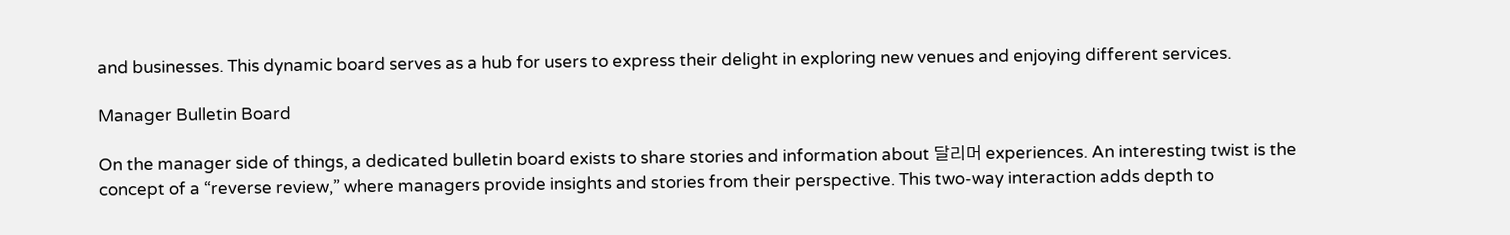and businesses. This dynamic board serves as a hub for users to express their delight in exploring new venues and enjoying different services.

Manager Bulletin Board

On the manager side of things, a dedicated bulletin board exists to share stories and information about 달리머 experiences. An interesting twist is the concept of a “reverse review,” where managers provide insights and stories from their perspective. This two-way interaction adds depth to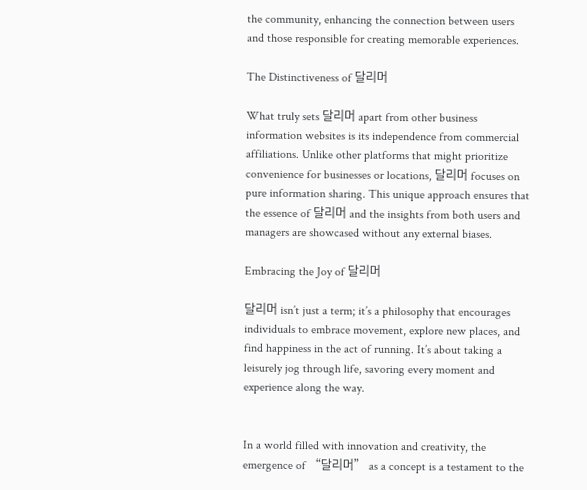the community, enhancing the connection between users and those responsible for creating memorable experiences.

The Distinctiveness of 달리머

What truly sets 달리머 apart from other business information websites is its independence from commercial affiliations. Unlike other platforms that might prioritize convenience for businesses or locations, 달리머 focuses on pure information sharing. This unique approach ensures that the essence of 달리머 and the insights from both users and managers are showcased without any external biases.

Embracing the Joy of 달리머

달리머 isn’t just a term; it’s a philosophy that encourages individuals to embrace movement, explore new places, and find happiness in the act of running. It’s about taking a leisurely jog through life, savoring every moment and experience along the way.


In a world filled with innovation and creativity, the emergence of “달리머” as a concept is a testament to the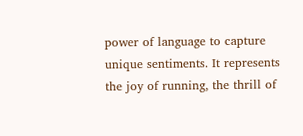power of language to capture unique sentiments. It represents the joy of running, the thrill of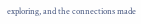exploring, and the connections made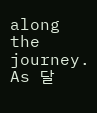along the journey. As 달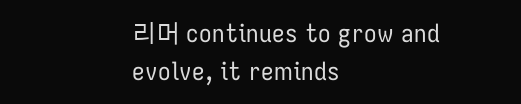리머 continues to grow and evolve, it reminds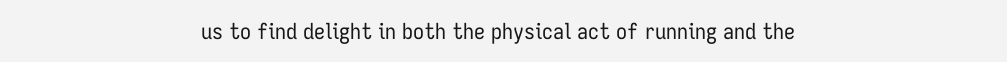us to find delight in both the physical act of running and the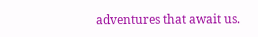adventures that await us.